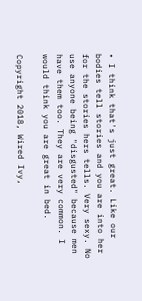• I think that's just great. Like our bodies tell stories and you are into her for the stories hers tells. Very sexy. No use anyone being "disgusted" because men have them too. They are very common. I would think you are great in bed.

Copyright 2018, Wired Ivy,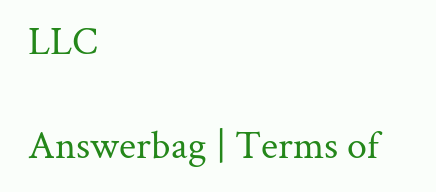LLC

Answerbag | Terms of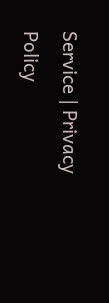Service | Privacy Policy